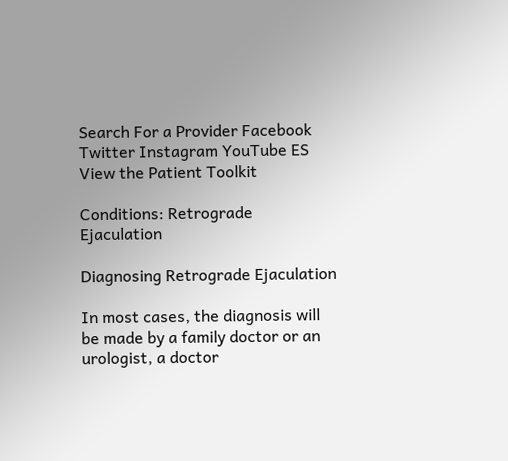Search For a Provider Facebook Twitter Instagram YouTube ES View the Patient Toolkit

Conditions: Retrograde Ejaculation

Diagnosing Retrograde Ejaculation

In most cases, the diagnosis will be made by a family doctor or an urologist, a doctor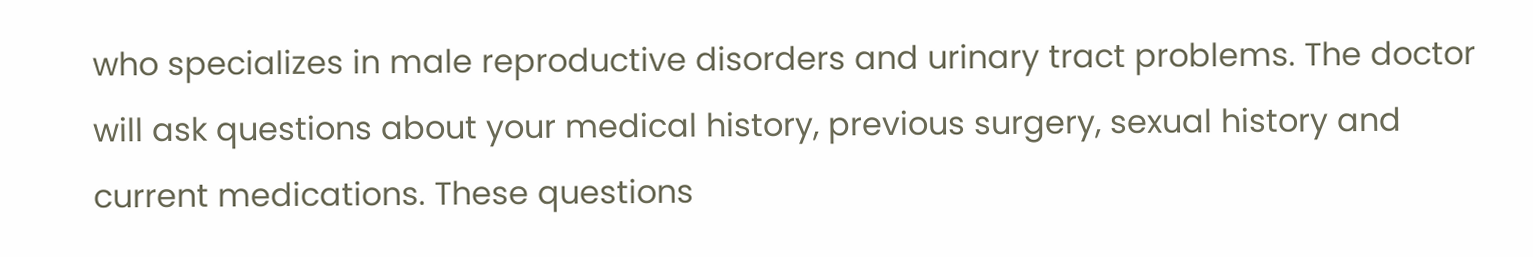who specializes in male reproductive disorders and urinary tract problems. The doctor will ask questions about your medical history, previous surgery, sexual history and current medications. These questions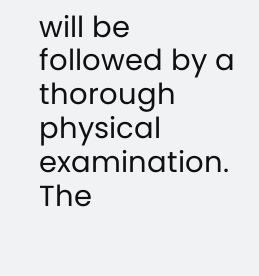will be followed by a thorough physical examination. The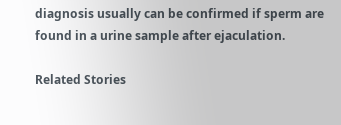diagnosis usually can be confirmed if sperm are found in a urine sample after ejaculation.

Related Stories